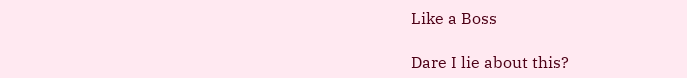Like a Boss

Dare I lie about this?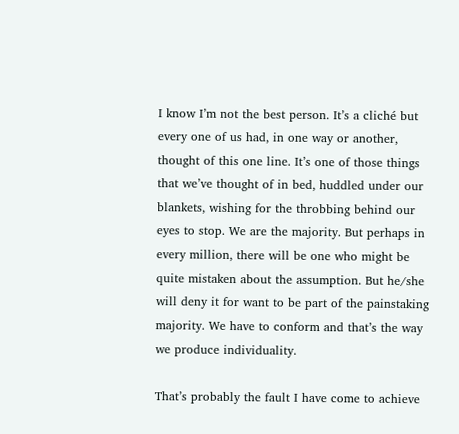I know I’m not the best person. It’s a cliché but every one of us had, in one way or another, thought of this one line. It’s one of those things that we’ve thought of in bed, huddled under our blankets, wishing for the throbbing behind our eyes to stop. We are the majority. But perhaps in every million, there will be one who might be quite mistaken about the assumption. But he/she will deny it for want to be part of the painstaking majority. We have to conform and that’s the way we produce individuality.

That’s probably the fault I have come to achieve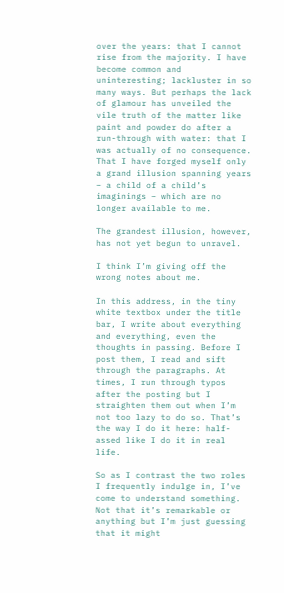over the years: that I cannot rise from the majority. I have become common and uninteresting; lackluster in so many ways. But perhaps the lack of glamour has unveiled the vile truth of the matter like paint and powder do after a run-through with water: that I was actually of no consequence. That I have forged myself only a grand illusion spanning years – a child of a child’s imaginings – which are no longer available to me.

The grandest illusion, however, has not yet begun to unravel.

I think I’m giving off the wrong notes about me.

In this address, in the tiny white textbox under the title bar, I write about everything and everything, even the thoughts in passing. Before I post them, I read and sift through the paragraphs. At times, I run through typos after the posting but I straighten them out when I’m not too lazy to do so. That’s the way I do it here: half-assed like I do it in real life.

So as I contrast the two roles I frequently indulge in, I’ve come to understand something. Not that it’s remarkable or anything but I’m just guessing that it might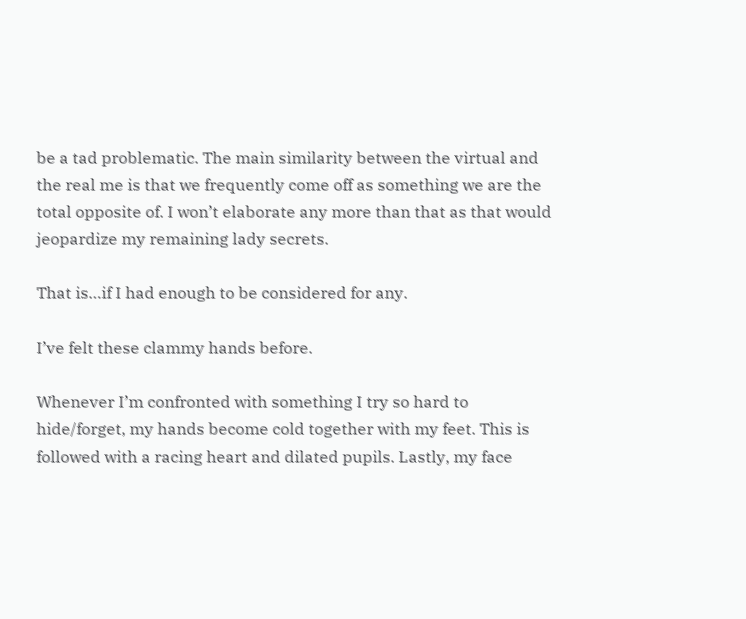be a tad problematic. The main similarity between the virtual and the real me is that we frequently come off as something we are the total opposite of. I won’t elaborate any more than that as that would jeopardize my remaining lady secrets.

That is…if I had enough to be considered for any.

I’ve felt these clammy hands before.

Whenever I’m confronted with something I try so hard to hide/forget, my hands become cold together with my feet. This is followed with a racing heart and dilated pupils. Lastly, my face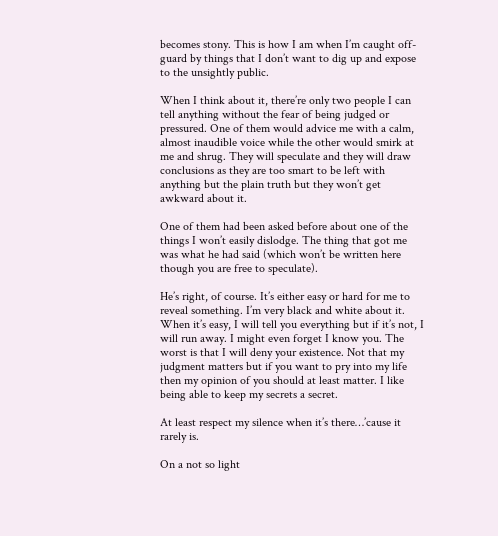becomes stony. This is how I am when I’m caught off-guard by things that I don’t want to dig up and expose to the unsightly public.

When I think about it, there’re only two people I can tell anything without the fear of being judged or pressured. One of them would advice me with a calm, almost inaudible voice while the other would smirk at me and shrug. They will speculate and they will draw conclusions as they are too smart to be left with anything but the plain truth but they won’t get awkward about it.

One of them had been asked before about one of the things I won’t easily dislodge. The thing that got me was what he had said (which won’t be written here though you are free to speculate).

He’s right, of course. It’s either easy or hard for me to reveal something. I’m very black and white about it. When it’s easy, I will tell you everything but if it’s not, I will run away. I might even forget I know you. The worst is that I will deny your existence. Not that my judgment matters but if you want to pry into my life then my opinion of you should at least matter. I like being able to keep my secrets a secret.

At least respect my silence when it’s there…’cause it rarely is.

On a not so light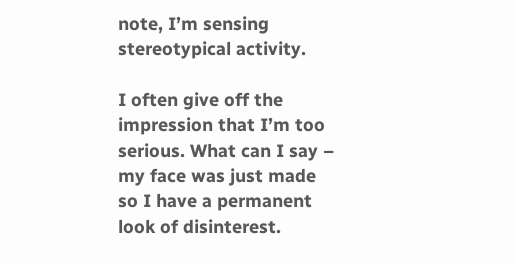note, I’m sensing stereotypical activity.

I often give off the impression that I’m too serious. What can I say – my face was just made so I have a permanent look of disinterest.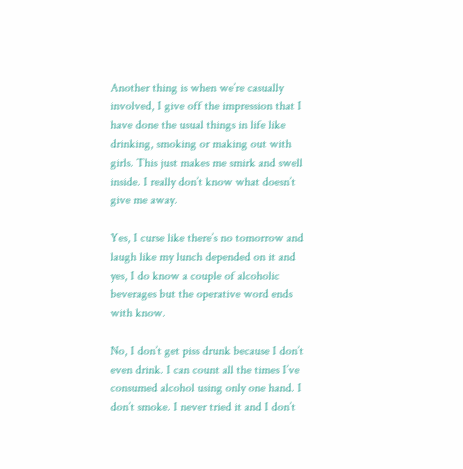Another thing is when we’re casually involved, I give off the impression that I have done the usual things in life like drinking, smoking or making out with girls. This just makes me smirk and swell inside. I really don’t know what doesn’t give me away.

Yes, I curse like there’s no tomorrow and laugh like my lunch depended on it and yes, I do know a couple of alcoholic beverages but the operative word ends with know.

No, I don’t get piss drunk because I don’t even drink. I can count all the times I’ve consumed alcohol using only one hand. I don’t smoke. I never tried it and I don’t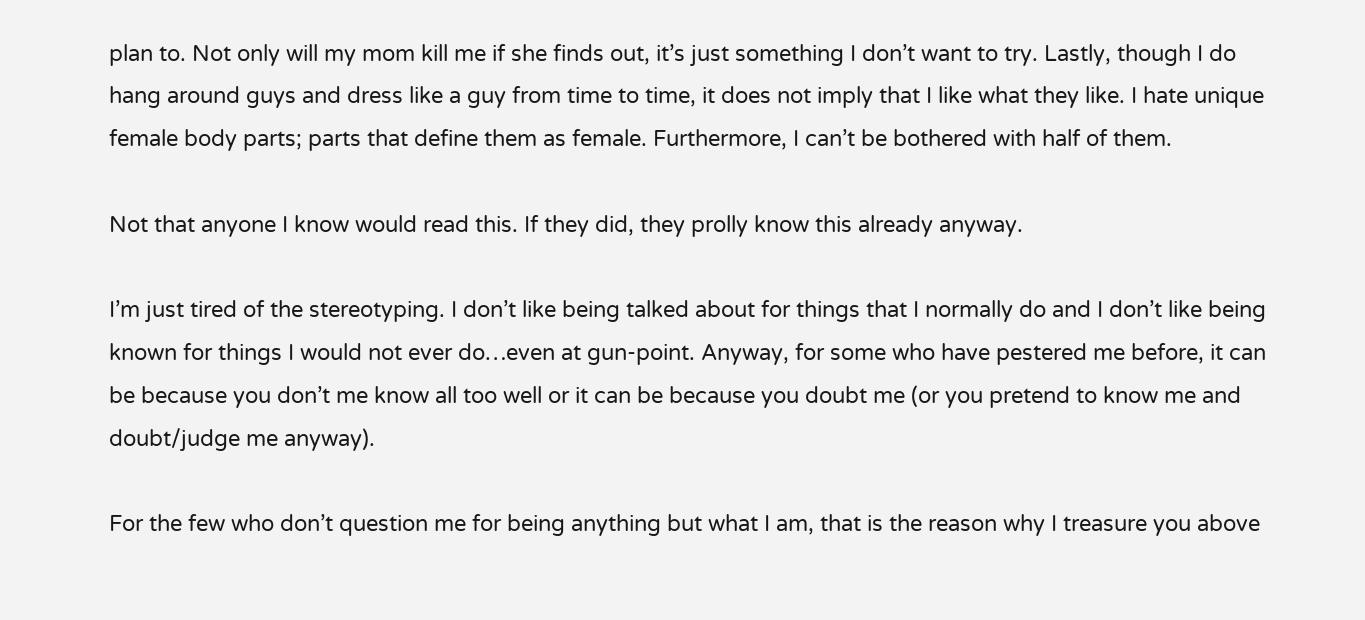plan to. Not only will my mom kill me if she finds out, it’s just something I don’t want to try. Lastly, though I do hang around guys and dress like a guy from time to time, it does not imply that I like what they like. I hate unique female body parts; parts that define them as female. Furthermore, I can’t be bothered with half of them.

Not that anyone I know would read this. If they did, they prolly know this already anyway.

I’m just tired of the stereotyping. I don’t like being talked about for things that I normally do and I don’t like being known for things I would not ever do…even at gun-point. Anyway, for some who have pestered me before, it can be because you don’t me know all too well or it can be because you doubt me (or you pretend to know me and doubt/judge me anyway).

For the few who don’t question me for being anything but what I am, that is the reason why I treasure you above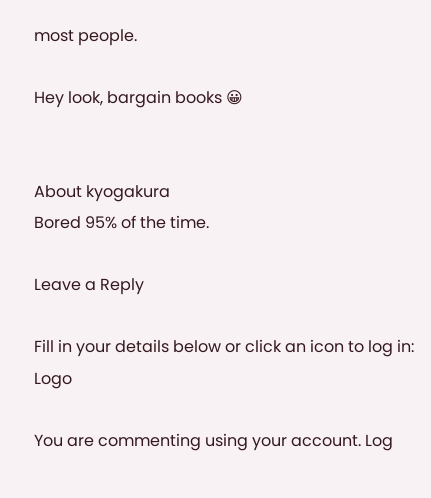most people.

Hey look, bargain books 😀


About kyogakura
Bored 95% of the time.

Leave a Reply

Fill in your details below or click an icon to log in: Logo

You are commenting using your account. Log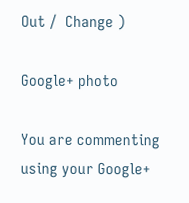Out /  Change )

Google+ photo

You are commenting using your Google+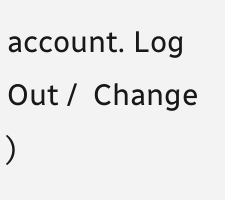account. Log Out /  Change )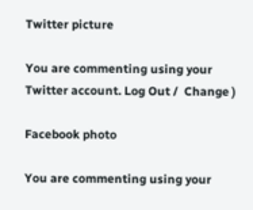Twitter picture

You are commenting using your Twitter account. Log Out /  Change )

Facebook photo

You are commenting using your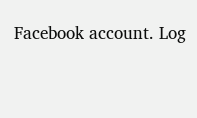Facebook account. Log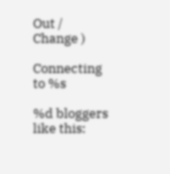Out /  Change )

Connecting to %s

%d bloggers like this: